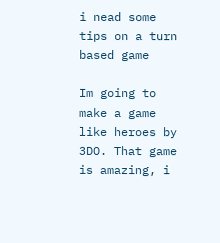i nead some tips on a turn based game

Im going to make a game like heroes by 3DO. That game is amazing, i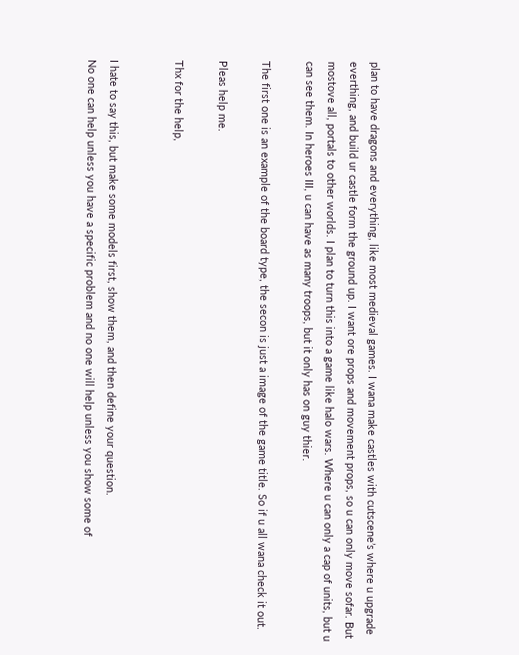plan to have dragons and everything, like most medieval games. I wana make castles with cutscene’s where u upgrade everthing, and build ur castle form the ground up. I want ore props and movement props, so u can only move sofar. But mostove all, portals to other worlds. I plan to turn this into a game like halo wars. Where u can only a cap of units, but u can see them. In heroes III, u can have as many troops, but it only has on guy thier.

The first one is an example of the board type, the secon is just a image of the game title. So if u all wana check it out.

Pleas help me.

Thx for the help,


I hate to say this, but make some models first, show them, and then define your question.
No one can help unless you have a specific problem and no one will help unless you show some of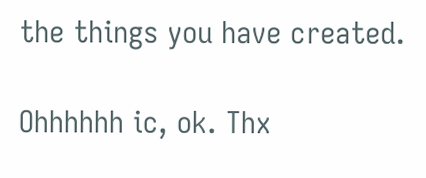the things you have created.

Ohhhhhh ic, ok. Thx